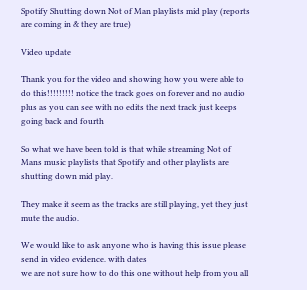Spotify Shutting down Not of Man playlists mid play (reports are coming in & they are true)

Video update

Thank you for the video and showing how you were able to do this!!!!!!!!! notice the track goes on forever and no audio plus as you can see with no edits the next track just keeps going back and fourth

So what we have been told is that while streaming Not of Mans music playlists that Spotify and other playlists are shutting down mid play.

They make it seem as the tracks are still playing, yet they just mute the audio.

We would like to ask anyone who is having this issue please send in video evidence. with dates
we are not sure how to do this one without help from you all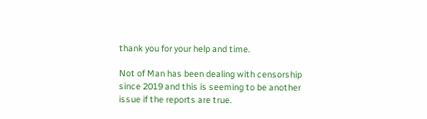thank you for your help and time.

Not of Man has been dealing with censorship since 2019 and this is seeming to be another issue if the reports are true.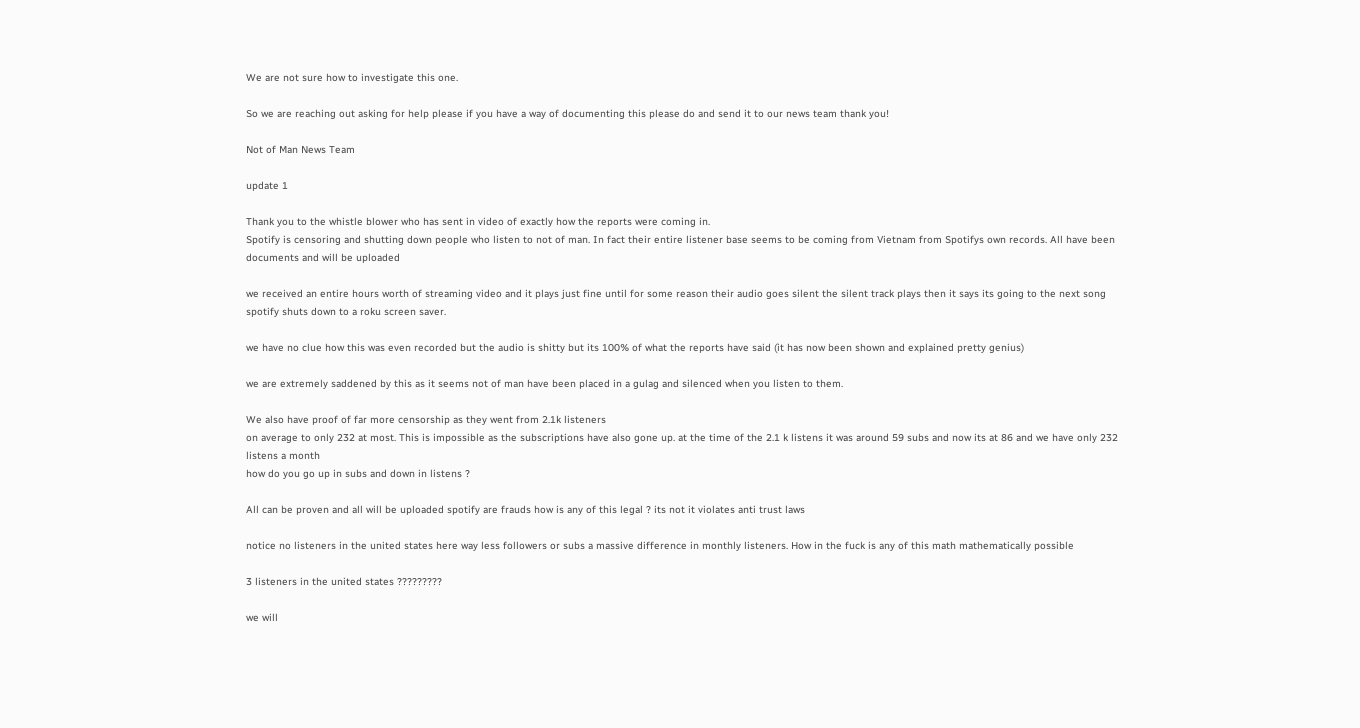We are not sure how to investigate this one.

So we are reaching out asking for help please if you have a way of documenting this please do and send it to our news team thank you!

Not of Man News Team

update 1

Thank you to the whistle blower who has sent in video of exactly how the reports were coming in.
Spotify is censoring and shutting down people who listen to not of man. In fact their entire listener base seems to be coming from Vietnam from Spotifys own records. All have been documents and will be uploaded

we received an entire hours worth of streaming video and it plays just fine until for some reason their audio goes silent the silent track plays then it says its going to the next song spotify shuts down to a roku screen saver.

we have no clue how this was even recorded but the audio is shitty but its 100% of what the reports have said (it has now been shown and explained pretty genius)

we are extremely saddened by this as it seems not of man have been placed in a gulag and silenced when you listen to them.

We also have proof of far more censorship as they went from 2.1k listeners
on average to only 232 at most. This is impossible as the subscriptions have also gone up. at the time of the 2.1 k listens it was around 59 subs and now its at 86 and we have only 232 listens a month
how do you go up in subs and down in listens ?

All can be proven and all will be uploaded spotify are frauds how is any of this legal ? its not it violates anti trust laws

notice no listeners in the united states here way less followers or subs a massive difference in monthly listeners. How in the fuck is any of this math mathematically possible

3 listeners in the united states ?????????

we will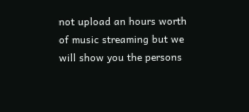not upload an hours worth of music streaming but we will show you the persons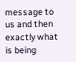message to us and then exactly what is being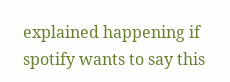explained happening if spotify wants to say this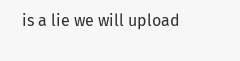is a lie we will upload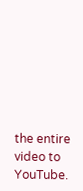the entire video to YouTube.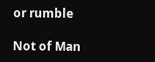or rumble

Not of Man